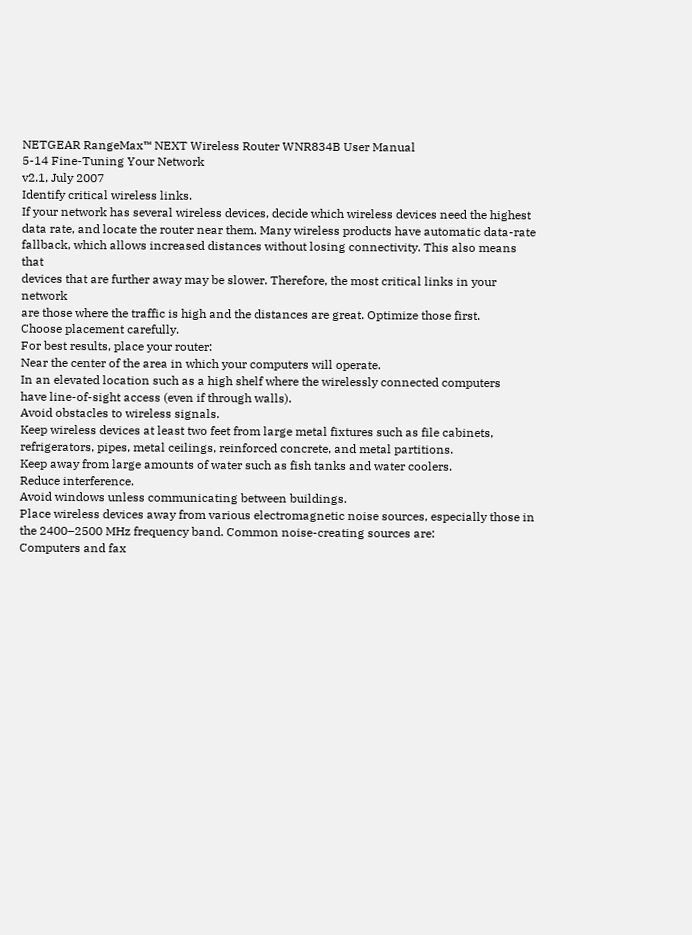NETGEAR RangeMax™ NEXT Wireless Router WNR834B User Manual
5-14 Fine-Tuning Your Network
v2.1, July 2007
Identify critical wireless links.
If your network has several wireless devices, decide which wireless devices need the highest
data rate, and locate the router near them. Many wireless products have automatic data-rate
fallback, which allows increased distances without losing connectivity. This also means that
devices that are further away may be slower. Therefore, the most critical links in your network
are those where the traffic is high and the distances are great. Optimize those first.
Choose placement carefully.
For best results, place your router:
Near the center of the area in which your computers will operate.
In an elevated location such as a high shelf where the wirelessly connected computers
have line-of-sight access (even if through walls).
Avoid obstacles to wireless signals.
Keep wireless devices at least two feet from large metal fixtures such as file cabinets,
refrigerators, pipes, metal ceilings, reinforced concrete, and metal partitions.
Keep away from large amounts of water such as fish tanks and water coolers.
Reduce interference.
Avoid windows unless communicating between buildings.
Place wireless devices away from various electromagnetic noise sources, especially those in
the 2400–2500 MHz frequency band. Common noise-creating sources are:
Computers and fax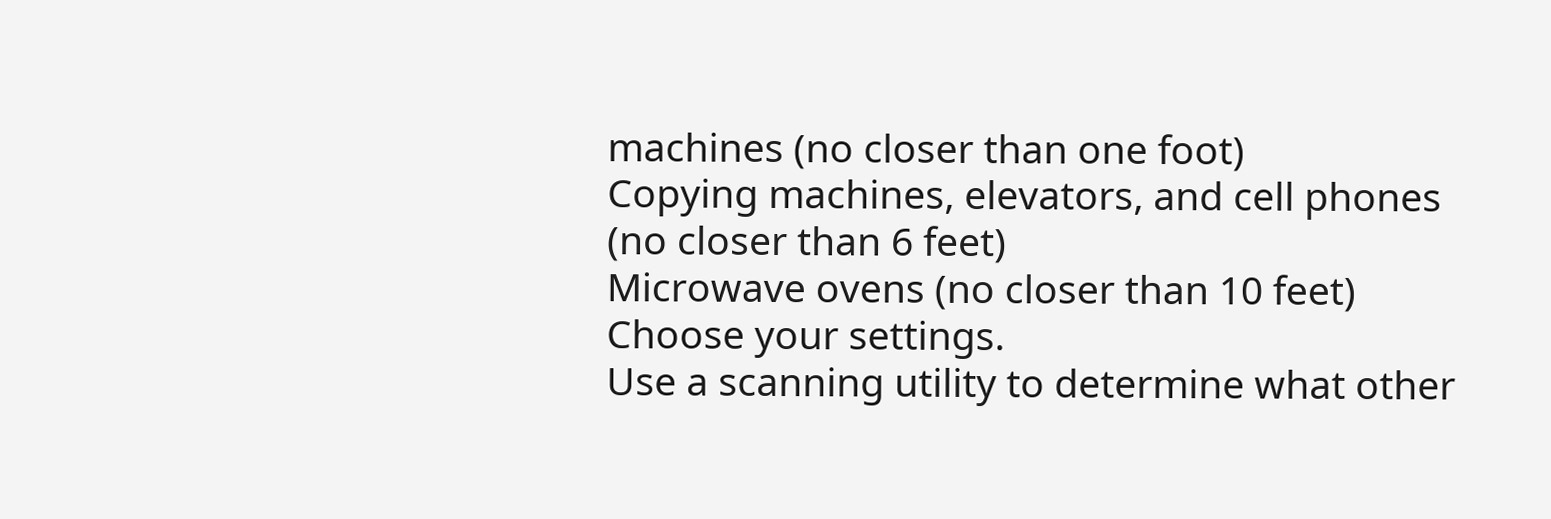machines (no closer than one foot)
Copying machines, elevators, and cell phones (no closer than 6 feet)
Microwave ovens (no closer than 10 feet)
Choose your settings.
Use a scanning utility to determine what other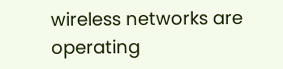wireless networks are operating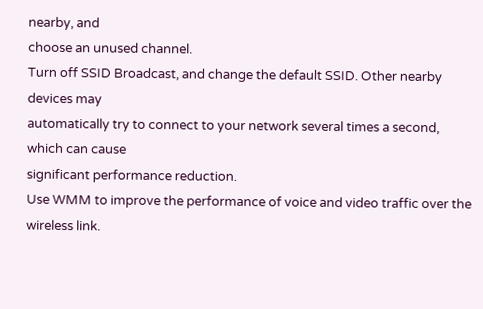nearby, and
choose an unused channel.
Turn off SSID Broadcast, and change the default SSID. Other nearby devices may
automatically try to connect to your network several times a second, which can cause
significant performance reduction.
Use WMM to improve the performance of voice and video traffic over the wireless link.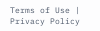Terms of Use | Privacy Policy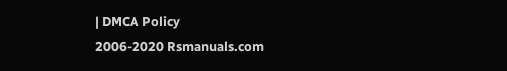| DMCA Policy
2006-2020 Rsmanuals.com